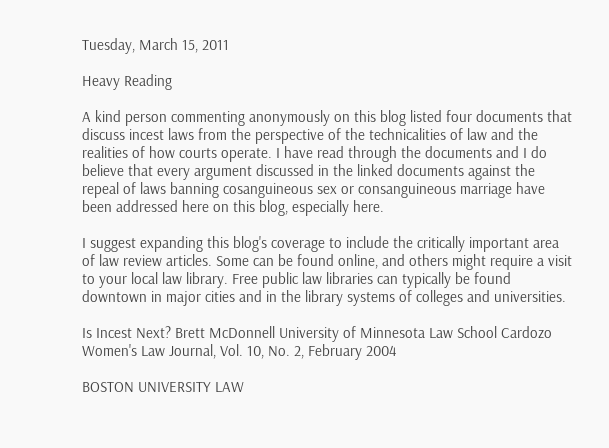Tuesday, March 15, 2011

Heavy Reading

A kind person commenting anonymously on this blog listed four documents that discuss incest laws from the perspective of the technicalities of law and the realities of how courts operate. I have read through the documents and I do believe that every argument discussed in the linked documents against the repeal of laws banning cosanguineous sex or consanguineous marriage have been addressed here on this blog, especially here.

I suggest expanding this blog's coverage to include the critically important area of law review articles. Some can be found online, and others might require a visit to your local law library. Free public law libraries can typically be found downtown in major cities and in the library systems of colleges and universities.

Is Incest Next? Brett McDonnell University of Minnesota Law School Cardozo Women's Law Journal, Vol. 10, No. 2, February 2004

BOSTON UNIVERSITY LAW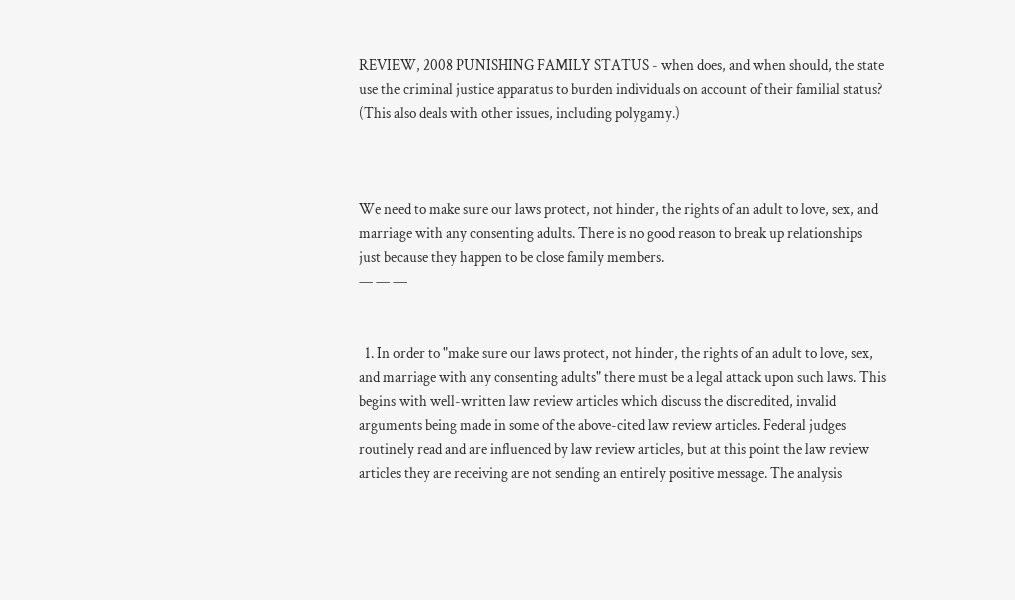REVIEW, 2008 PUNISHING FAMILY STATUS - when does, and when should, the state use the criminal justice apparatus to burden individuals on account of their familial status? (This also deals with other issues, including polygamy.)



We need to make sure our laws protect, not hinder, the rights of an adult to love, sex, and marriage with any consenting adults. There is no good reason to break up relationships just because they happen to be close family members.
— — —


  1. In order to "make sure our laws protect, not hinder, the rights of an adult to love, sex, and marriage with any consenting adults" there must be a legal attack upon such laws. This begins with well-written law review articles which discuss the discredited, invalid arguments being made in some of the above-cited law review articles. Federal judges routinely read and are influenced by law review articles, but at this point the law review articles they are receiving are not sending an entirely positive message. The analysis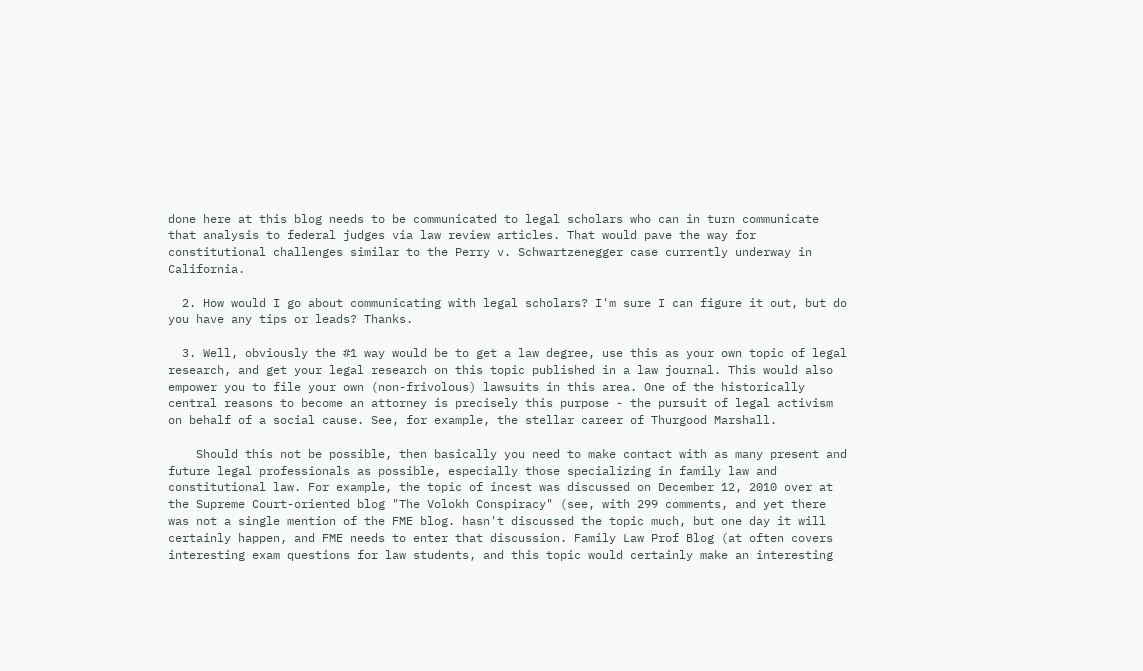done here at this blog needs to be communicated to legal scholars who can in turn communicate that analysis to federal judges via law review articles. That would pave the way for constitutional challenges similar to the Perry v. Schwartzenegger case currently underway in California.

  2. How would I go about communicating with legal scholars? I'm sure I can figure it out, but do you have any tips or leads? Thanks.

  3. Well, obviously the #1 way would be to get a law degree, use this as your own topic of legal research, and get your legal research on this topic published in a law journal. This would also empower you to file your own (non-frivolous) lawsuits in this area. One of the historically central reasons to become an attorney is precisely this purpose - the pursuit of legal activism on behalf of a social cause. See, for example, the stellar career of Thurgood Marshall.

    Should this not be possible, then basically you need to make contact with as many present and future legal professionals as possible, especially those specializing in family law and constitutional law. For example, the topic of incest was discussed on December 12, 2010 over at the Supreme Court-oriented blog "The Volokh Conspiracy" (see, with 299 comments, and yet there was not a single mention of the FME blog. hasn't discussed the topic much, but one day it will certainly happen, and FME needs to enter that discussion. Family Law Prof Blog (at often covers interesting exam questions for law students, and this topic would certainly make an interesting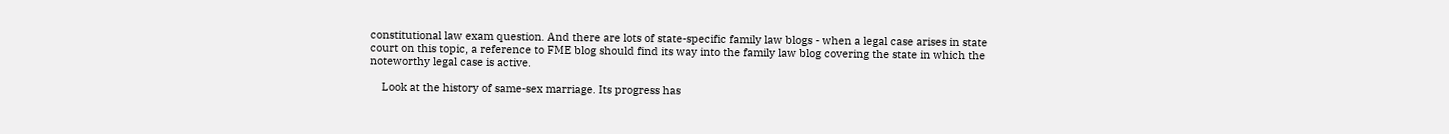constitutional law exam question. And there are lots of state-specific family law blogs - when a legal case arises in state court on this topic, a reference to FME blog should find its way into the family law blog covering the state in which the noteworthy legal case is active.

    Look at the history of same-sex marriage. Its progress has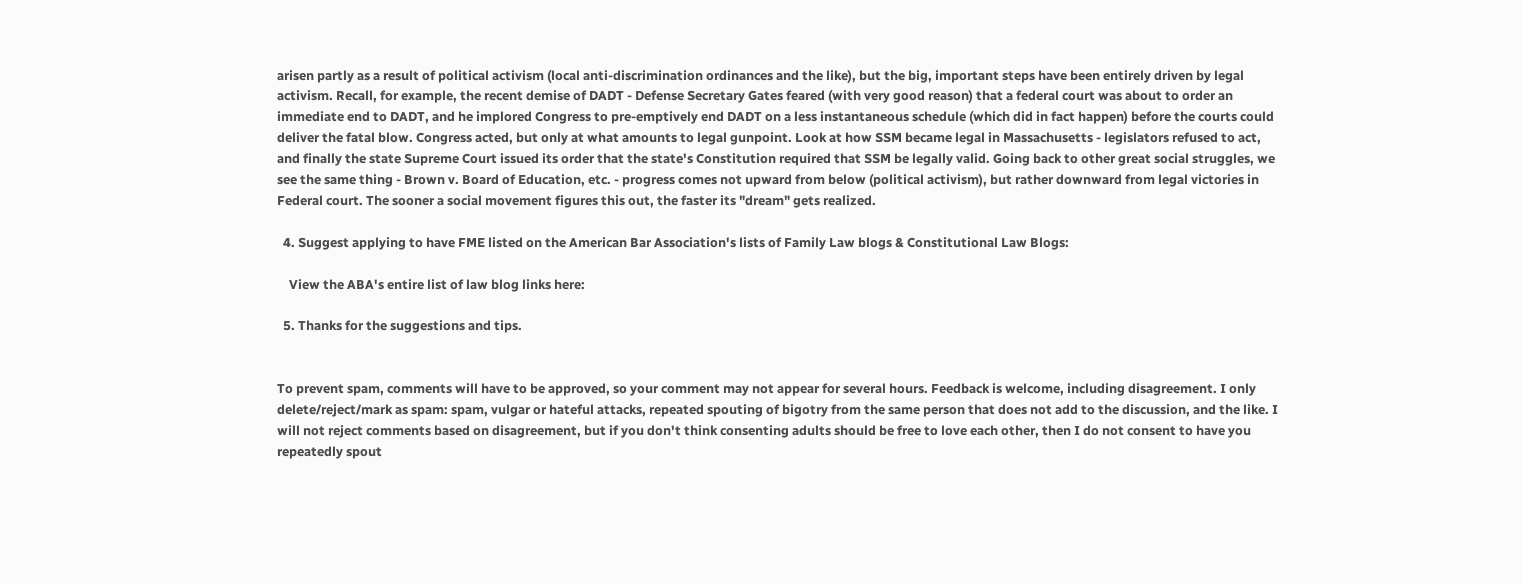arisen partly as a result of political activism (local anti-discrimination ordinances and the like), but the big, important steps have been entirely driven by legal activism. Recall, for example, the recent demise of DADT - Defense Secretary Gates feared (with very good reason) that a federal court was about to order an immediate end to DADT, and he implored Congress to pre-emptively end DADT on a less instantaneous schedule (which did in fact happen) before the courts could deliver the fatal blow. Congress acted, but only at what amounts to legal gunpoint. Look at how SSM became legal in Massachusetts - legislators refused to act, and finally the state Supreme Court issued its order that the state's Constitution required that SSM be legally valid. Going back to other great social struggles, we see the same thing - Brown v. Board of Education, etc. - progress comes not upward from below (political activism), but rather downward from legal victories in Federal court. The sooner a social movement figures this out, the faster its "dream" gets realized.

  4. Suggest applying to have FME listed on the American Bar Association's lists of Family Law blogs & Constitutional Law Blogs:

    View the ABA's entire list of law blog links here:

  5. Thanks for the suggestions and tips.


To prevent spam, comments will have to be approved, so your comment may not appear for several hours. Feedback is welcome, including disagreement. I only delete/reject/mark as spam: spam, vulgar or hateful attacks, repeated spouting of bigotry from the same person that does not add to the discussion, and the like. I will not reject comments based on disagreement, but if you don't think consenting adults should be free to love each other, then I do not consent to have you repeatedly spout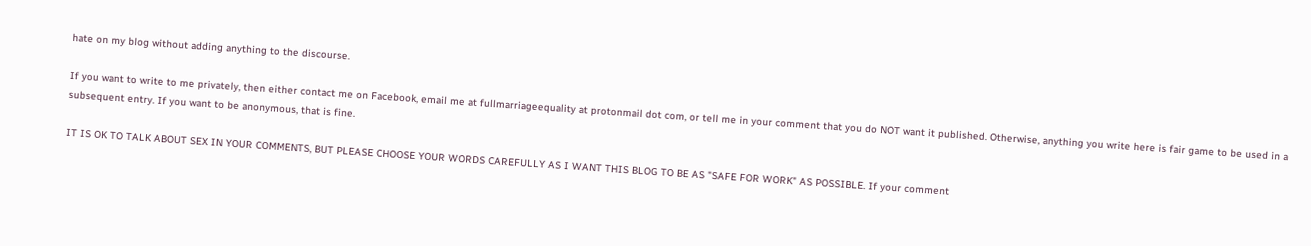hate on my blog without adding anything to the discourse.

If you want to write to me privately, then either contact me on Facebook, email me at fullmarriageequality at protonmail dot com, or tell me in your comment that you do NOT want it published. Otherwise, anything you write here is fair game to be used in a subsequent entry. If you want to be anonymous, that is fine.

IT IS OK TO TALK ABOUT SEX IN YOUR COMMENTS, BUT PLEASE CHOOSE YOUR WORDS CAREFULLY AS I WANT THIS BLOG TO BE AS "SAFE FOR WORK" AS POSSIBLE. If your comment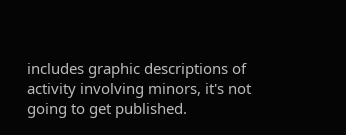includes graphic descriptions of activity involving minors, it's not going to get published.